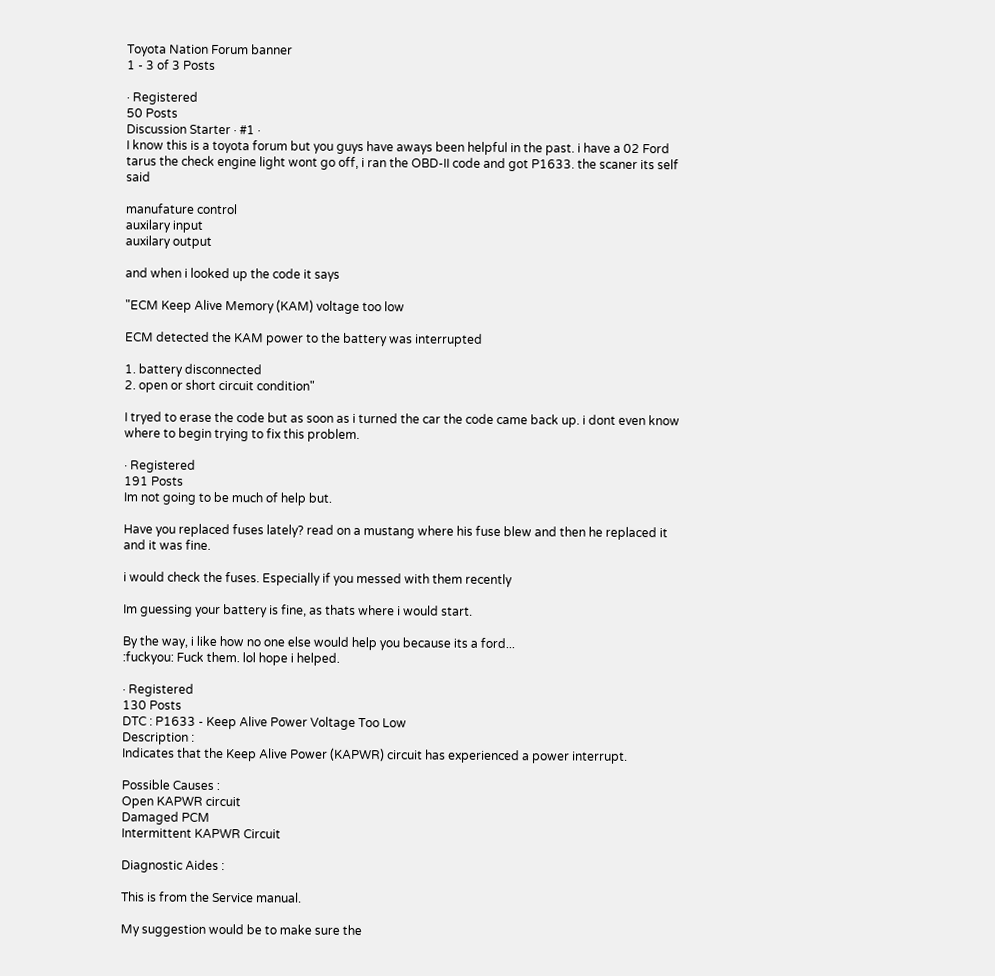Toyota Nation Forum banner
1 - 3 of 3 Posts

· Registered
50 Posts
Discussion Starter · #1 ·
I know this is a toyota forum but you guys have aways been helpful in the past. i have a 02 Ford tarus the check engine light wont go off, i ran the OBD-II code and got P1633. the scaner its self said

manufature control
auxilary input
auxilary output

and when i looked up the code it says

"ECM Keep Alive Memory (KAM) voltage too low

ECM detected the KAM power to the battery was interrupted

1. battery disconnected
2. open or short circuit condition"

I tryed to erase the code but as soon as i turned the car the code came back up. i dont even know where to begin trying to fix this problem.

· Registered
191 Posts
Im not going to be much of help but.

Have you replaced fuses lately? read on a mustang where his fuse blew and then he replaced it and it was fine.

i would check the fuses. Especially if you messed with them recently

Im guessing your battery is fine, as thats where i would start.

By the way, i like how no one else would help you because its a ford...
:fuckyou: Fuck them. lol hope i helped.

· Registered
130 Posts
DTC : P1633 - Keep Alive Power Voltage Too Low
Description :
Indicates that the Keep Alive Power (KAPWR) circuit has experienced a power interrupt.

Possible Causes :
Open KAPWR circuit
Damaged PCM
Intermittent KAPWR Circuit

Diagnostic Aides :

This is from the Service manual.

My suggestion would be to make sure the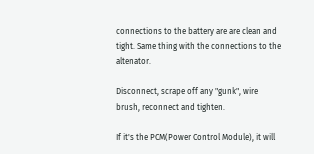connections to the battery are are clean and tight. Same thing with the connections to the altenator.

Disconnect, scrape off any "gunk", wire brush, reconnect and tighten.

If it's the PCM(Power Control Module), it will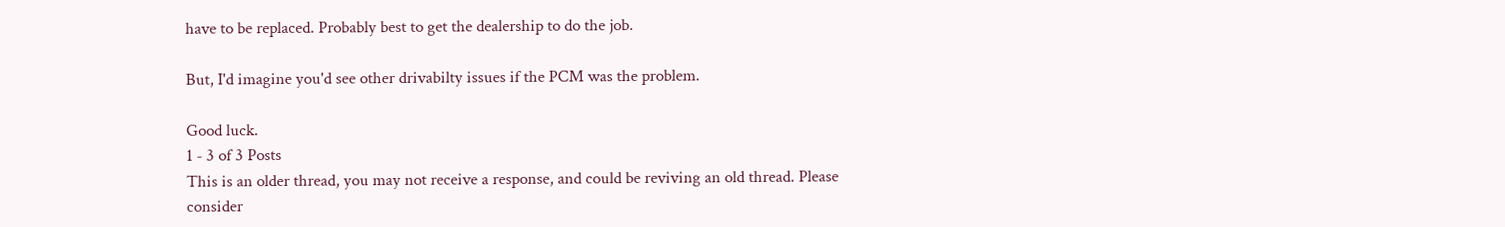have to be replaced. Probably best to get the dealership to do the job.

But, I'd imagine you'd see other drivabilty issues if the PCM was the problem.

Good luck.
1 - 3 of 3 Posts
This is an older thread, you may not receive a response, and could be reviving an old thread. Please consider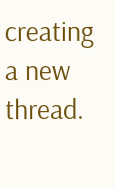creating a new thread.